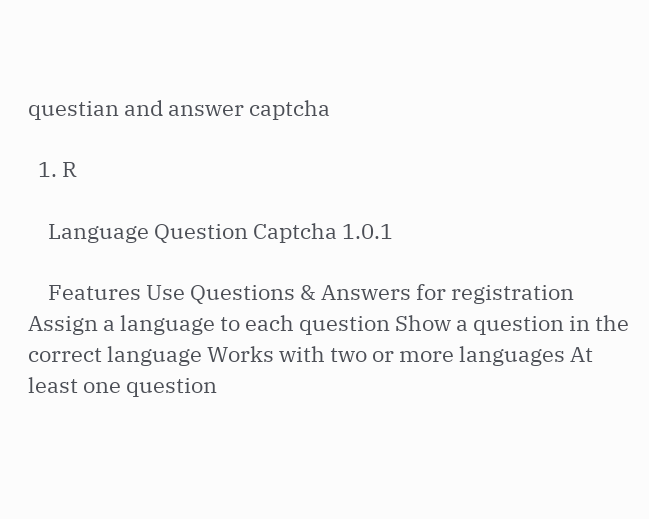questian and answer captcha

  1. R

    Language Question Captcha 1.0.1

    Features Use Questions & Answers for registration Assign a language to each question Show a question in the correct language Works with two or more languages At least one question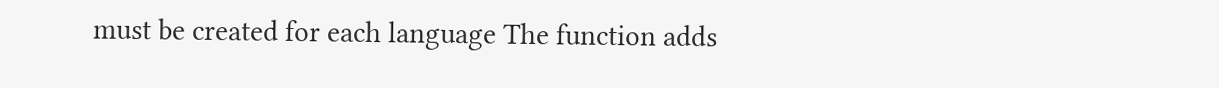must be created for each language The function adds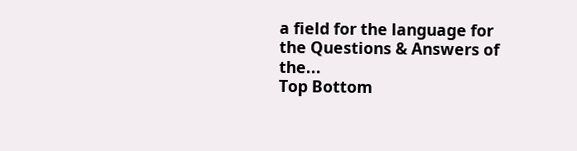a field for the language for the Questions & Answers of the...
Top Bottom